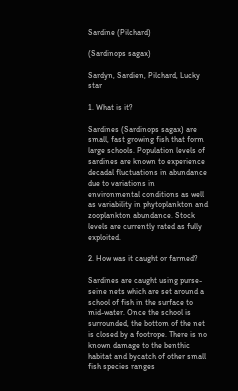Sardine (Pilchard)

(Sardinops sagax)

Sardyn, Sardien, Pilchard, Lucky star

1. What is it?

Sardines (Sardinops sagax) are small, fast growing fish that form large schools. Population levels of sardines are known to experience decadal fluctuations in abundance due to variations in environmental conditions as well as variability in phytoplankton and zooplankton abundance. Stock levels are currently rated as fully exploited.

2. How was it caught or farmed?

Sardines are caught using purse-seine nets which are set around a school of fish in the surface to mid-water. Once the school is surrounded, the bottom of the net is closed by a footrope. There is no known damage to the benthic habitat and bycatch of other small fish species ranges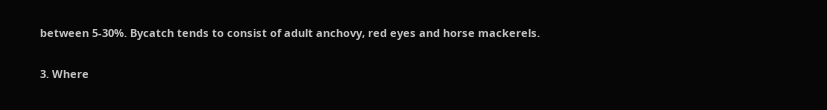between 5-30%. Bycatch tends to consist of adult anchovy, red eyes and horse mackerels.

3. Where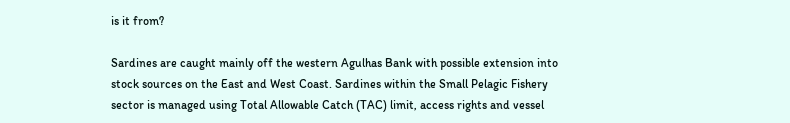is it from?

Sardines are caught mainly off the western Agulhas Bank with possible extension into stock sources on the East and West Coast. Sardines within the Small Pelagic Fishery sector is managed using Total Allowable Catch (TAC) limit, access rights and vessel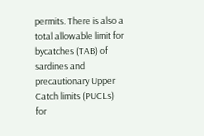permits. There is also a total allowable limit for bycatches (TAB) of sardines and precautionary Upper Catch limits (PUCLs) for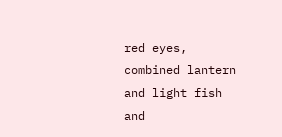red eyes, combined lantern and light fish and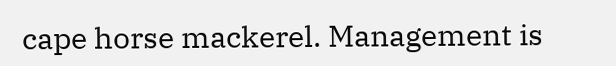cape horse mackerel. Management is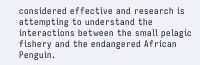considered effective and research is attempting to understand the interactions between the small pelagic fishery and the endangered African Penguin.